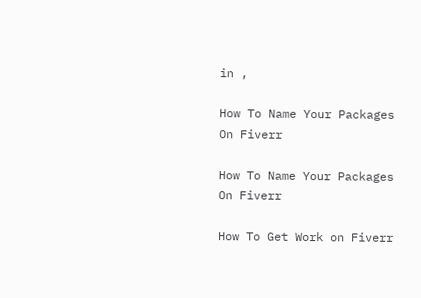in ,

How To Name Your Packages On Fiverr

How To Name Your Packages On Fiverr

How To Get Work on Fiverr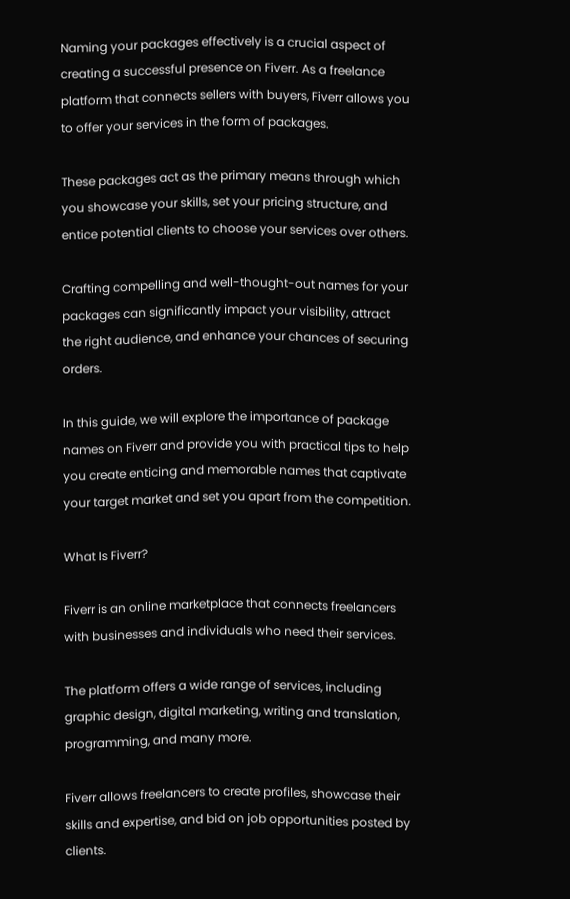Naming your packages effectively is a crucial aspect of creating a successful presence on Fiverr. As a freelance platform that connects sellers with buyers, Fiverr allows you to offer your services in the form of packages.

These packages act as the primary means through which you showcase your skills, set your pricing structure, and entice potential clients to choose your services over others.

Crafting compelling and well-thought-out names for your packages can significantly impact your visibility, attract the right audience, and enhance your chances of securing orders.

In this guide, we will explore the importance of package names on Fiverr and provide you with practical tips to help you create enticing and memorable names that captivate your target market and set you apart from the competition.

What Is Fiverr?

Fiverr is an online marketplace that connects freelancers with businesses and individuals who need their services.

The platform offers a wide range of services, including graphic design, digital marketing, writing and translation, programming, and many more.

Fiverr allows freelancers to create profiles, showcase their skills and expertise, and bid on job opportunities posted by clients.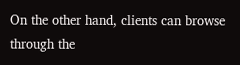On the other hand, clients can browse through the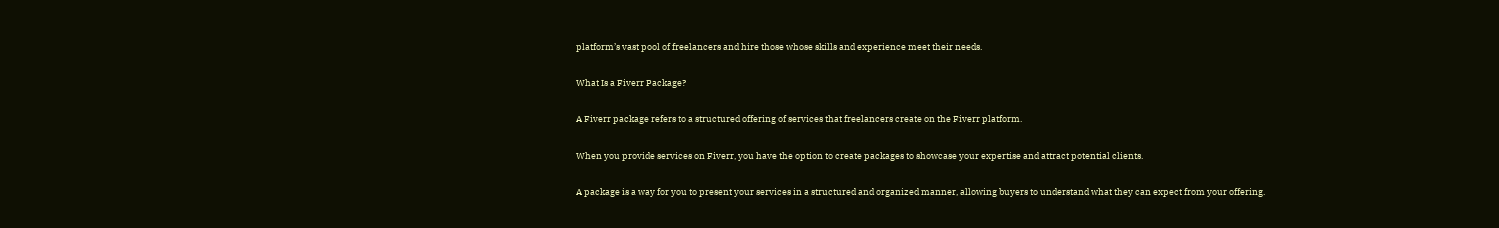platform’s vast pool of freelancers and hire those whose skills and experience meet their needs.

What Is a Fiverr Package?

A Fiverr package refers to a structured offering of services that freelancers create on the Fiverr platform.

When you provide services on Fiverr, you have the option to create packages to showcase your expertise and attract potential clients.

A package is a way for you to present your services in a structured and organized manner, allowing buyers to understand what they can expect from your offering.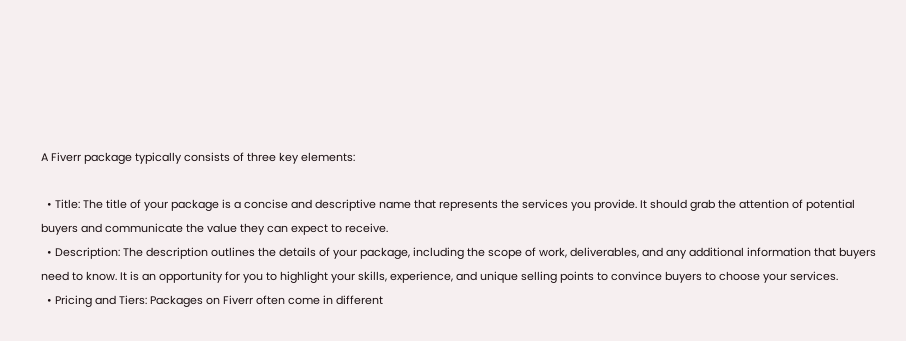A Fiverr package typically consists of three key elements:

  • Title: The title of your package is a concise and descriptive name that represents the services you provide. It should grab the attention of potential buyers and communicate the value they can expect to receive.
  • Description: The description outlines the details of your package, including the scope of work, deliverables, and any additional information that buyers need to know. It is an opportunity for you to highlight your skills, experience, and unique selling points to convince buyers to choose your services.
  • Pricing and Tiers: Packages on Fiverr often come in different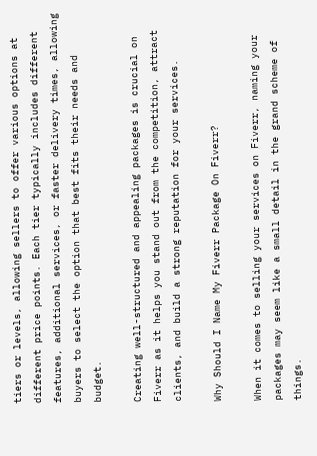tiers or levels, allowing sellers to offer various options at different price points. Each tier typically includes different features, additional services, or faster delivery times, allowing buyers to select the option that best fits their needs and budget.

Creating well-structured and appealing packages is crucial on Fiverr as it helps you stand out from the competition, attract clients, and build a strong reputation for your services.

Why Should I Name My Fiverr Package On Fiverr?

When it comes to selling your services on Fiverr, naming your packages may seem like a small detail in the grand scheme of things.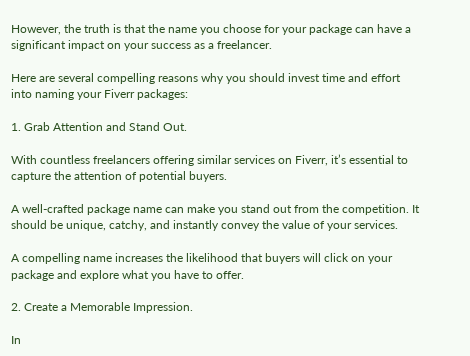However, the truth is that the name you choose for your package can have a significant impact on your success as a freelancer.

Here are several compelling reasons why you should invest time and effort into naming your Fiverr packages:

1. Grab Attention and Stand Out.

With countless freelancers offering similar services on Fiverr, it’s essential to capture the attention of potential buyers.

A well-crafted package name can make you stand out from the competition. It should be unique, catchy, and instantly convey the value of your services.

A compelling name increases the likelihood that buyers will click on your package and explore what you have to offer.

2. Create a Memorable Impression.

In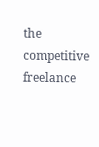the competitive freelance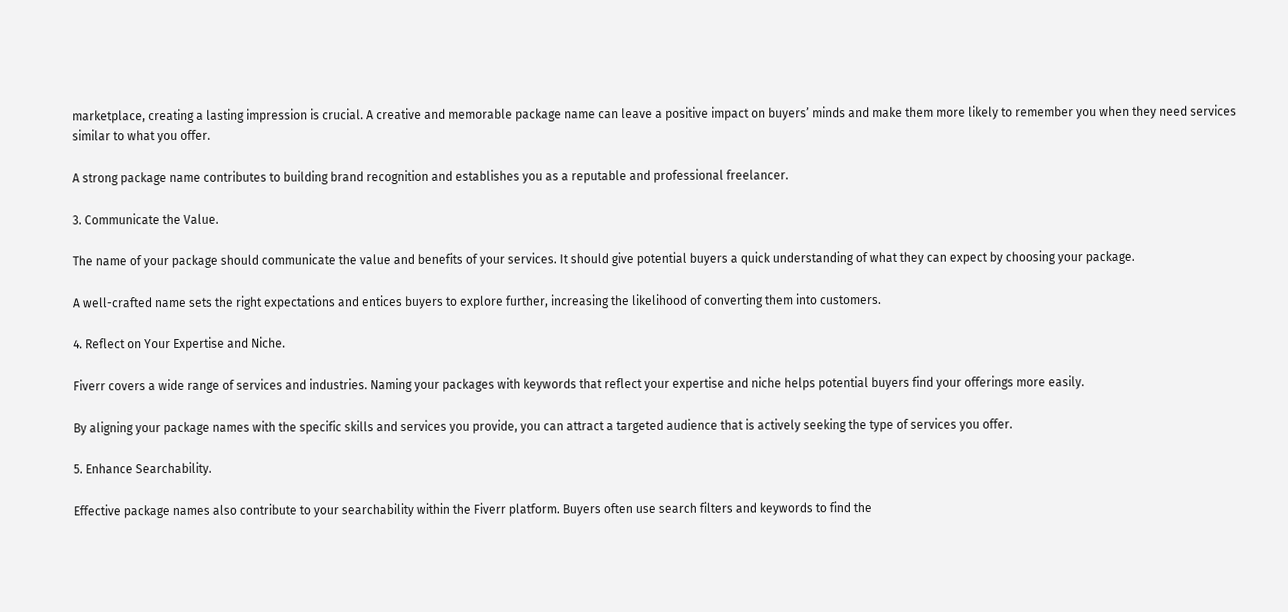marketplace, creating a lasting impression is crucial. A creative and memorable package name can leave a positive impact on buyers’ minds and make them more likely to remember you when they need services similar to what you offer.

A strong package name contributes to building brand recognition and establishes you as a reputable and professional freelancer.

3. Communicate the Value.

The name of your package should communicate the value and benefits of your services. It should give potential buyers a quick understanding of what they can expect by choosing your package.

A well-crafted name sets the right expectations and entices buyers to explore further, increasing the likelihood of converting them into customers.

4. Reflect on Your Expertise and Niche.

Fiverr covers a wide range of services and industries. Naming your packages with keywords that reflect your expertise and niche helps potential buyers find your offerings more easily.

By aligning your package names with the specific skills and services you provide, you can attract a targeted audience that is actively seeking the type of services you offer.

5. Enhance Searchability.

Effective package names also contribute to your searchability within the Fiverr platform. Buyers often use search filters and keywords to find the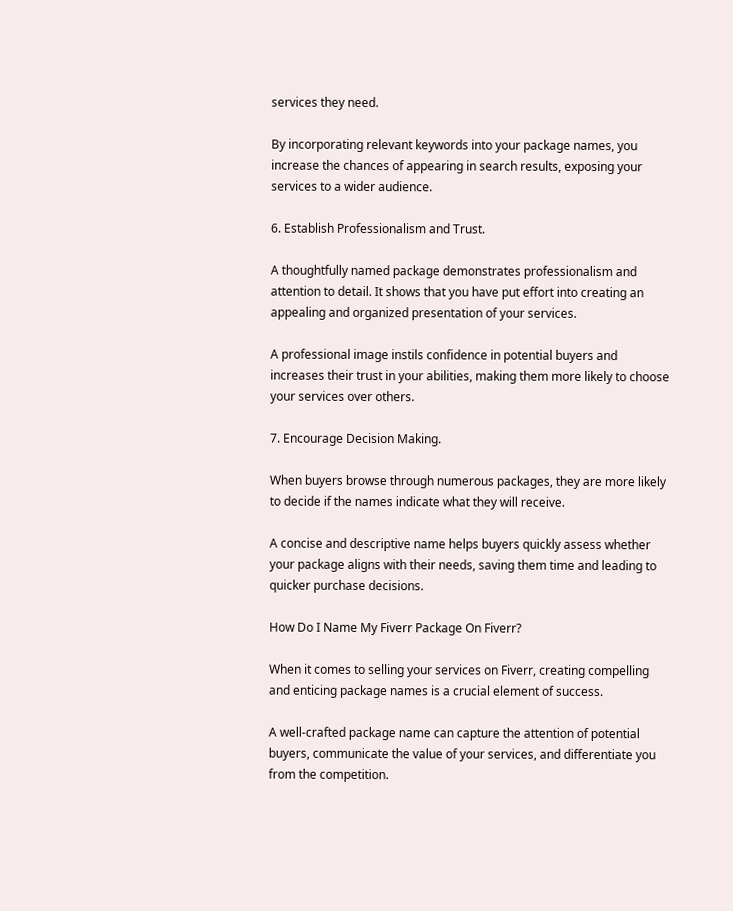services they need.

By incorporating relevant keywords into your package names, you increase the chances of appearing in search results, exposing your services to a wider audience.

6. Establish Professionalism and Trust.

A thoughtfully named package demonstrates professionalism and attention to detail. It shows that you have put effort into creating an appealing and organized presentation of your services.

A professional image instils confidence in potential buyers and increases their trust in your abilities, making them more likely to choose your services over others.

7. Encourage Decision Making.

When buyers browse through numerous packages, they are more likely to decide if the names indicate what they will receive.

A concise and descriptive name helps buyers quickly assess whether your package aligns with their needs, saving them time and leading to quicker purchase decisions.

How Do I Name My Fiverr Package On Fiverr?

When it comes to selling your services on Fiverr, creating compelling and enticing package names is a crucial element of success.

A well-crafted package name can capture the attention of potential buyers, communicate the value of your services, and differentiate you from the competition.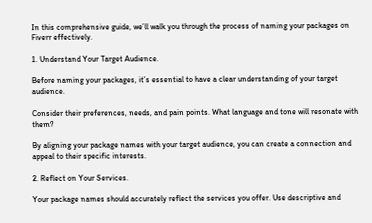In this comprehensive guide, we’ll walk you through the process of naming your packages on Fiverr effectively.

1. Understand Your Target Audience.

Before naming your packages, it’s essential to have a clear understanding of your target audience.

Consider their preferences, needs, and pain points. What language and tone will resonate with them?

By aligning your package names with your target audience, you can create a connection and appeal to their specific interests.

2. Reflect on Your Services.

Your package names should accurately reflect the services you offer. Use descriptive and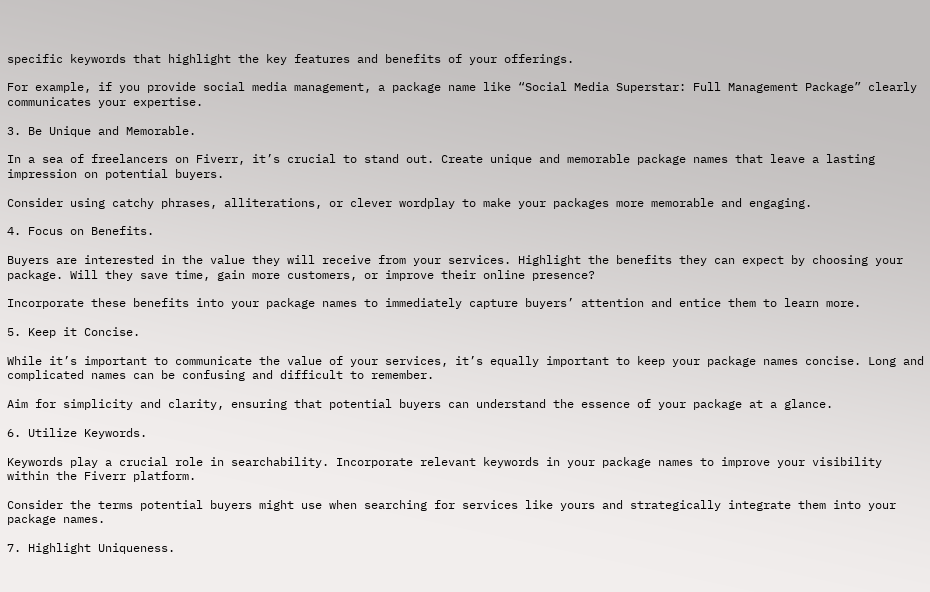specific keywords that highlight the key features and benefits of your offerings.

For example, if you provide social media management, a package name like “Social Media Superstar: Full Management Package” clearly communicates your expertise.

3. Be Unique and Memorable.

In a sea of freelancers on Fiverr, it’s crucial to stand out. Create unique and memorable package names that leave a lasting impression on potential buyers.

Consider using catchy phrases, alliterations, or clever wordplay to make your packages more memorable and engaging.

4. Focus on Benefits.

Buyers are interested in the value they will receive from your services. Highlight the benefits they can expect by choosing your package. Will they save time, gain more customers, or improve their online presence?

Incorporate these benefits into your package names to immediately capture buyers’ attention and entice them to learn more.

5. Keep it Concise.

While it’s important to communicate the value of your services, it’s equally important to keep your package names concise. Long and complicated names can be confusing and difficult to remember.

Aim for simplicity and clarity, ensuring that potential buyers can understand the essence of your package at a glance.

6. Utilize Keywords.

Keywords play a crucial role in searchability. Incorporate relevant keywords in your package names to improve your visibility within the Fiverr platform.

Consider the terms potential buyers might use when searching for services like yours and strategically integrate them into your package names.

7. Highlight Uniqueness.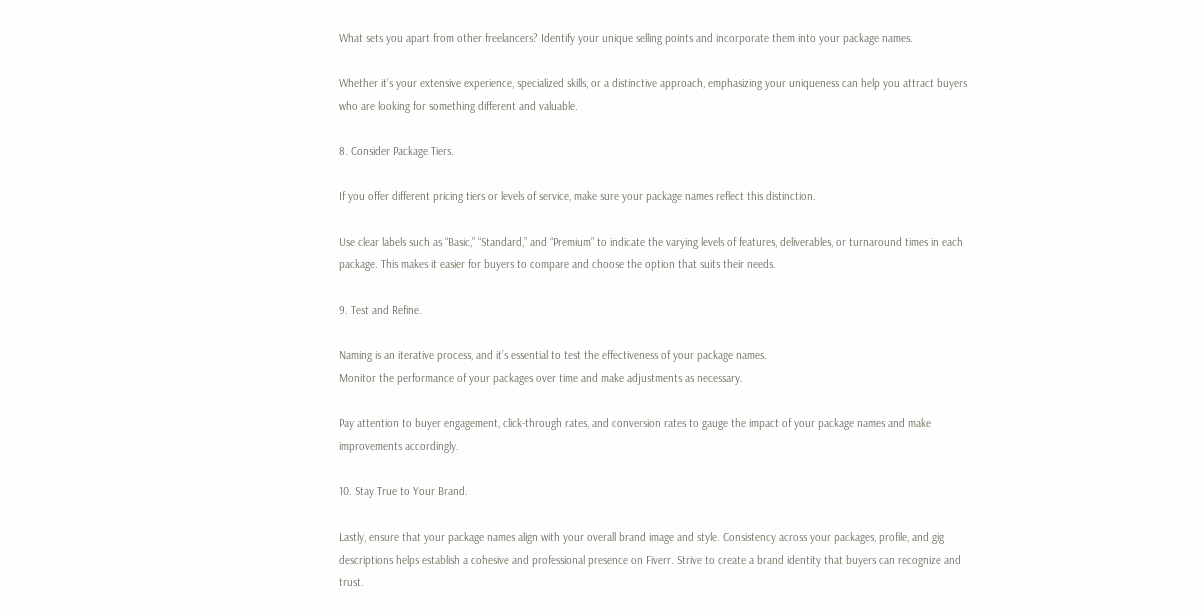What sets you apart from other freelancers? Identify your unique selling points and incorporate them into your package names.

Whether it’s your extensive experience, specialized skills, or a distinctive approach, emphasizing your uniqueness can help you attract buyers who are looking for something different and valuable.

8. Consider Package Tiers.

If you offer different pricing tiers or levels of service, make sure your package names reflect this distinction.

Use clear labels such as “Basic,” “Standard,” and “Premium” to indicate the varying levels of features, deliverables, or turnaround times in each package. This makes it easier for buyers to compare and choose the option that suits their needs.

9. Test and Refine.

Naming is an iterative process, and it’s essential to test the effectiveness of your package names.
Monitor the performance of your packages over time and make adjustments as necessary.

Pay attention to buyer engagement, click-through rates, and conversion rates to gauge the impact of your package names and make improvements accordingly.

10. Stay True to Your Brand.

Lastly, ensure that your package names align with your overall brand image and style. Consistency across your packages, profile, and gig descriptions helps establish a cohesive and professional presence on Fiverr. Strive to create a brand identity that buyers can recognize and trust.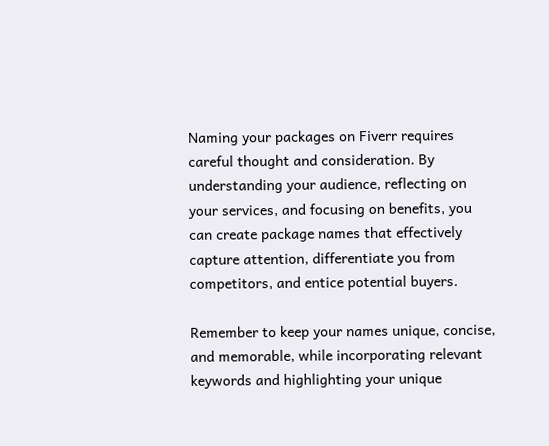Naming your packages on Fiverr requires careful thought and consideration. By understanding your audience, reflecting on your services, and focusing on benefits, you can create package names that effectively capture attention, differentiate you from competitors, and entice potential buyers.

Remember to keep your names unique, concise, and memorable, while incorporating relevant keywords and highlighting your unique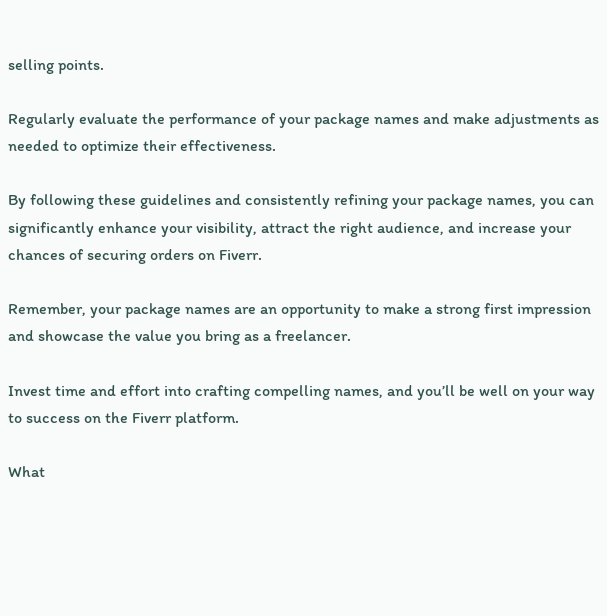selling points.

Regularly evaluate the performance of your package names and make adjustments as needed to optimize their effectiveness.

By following these guidelines and consistently refining your package names, you can significantly enhance your visibility, attract the right audience, and increase your chances of securing orders on Fiverr.

Remember, your package names are an opportunity to make a strong first impression and showcase the value you bring as a freelancer.

Invest time and effort into crafting compelling names, and you’ll be well on your way to success on the Fiverr platform.

What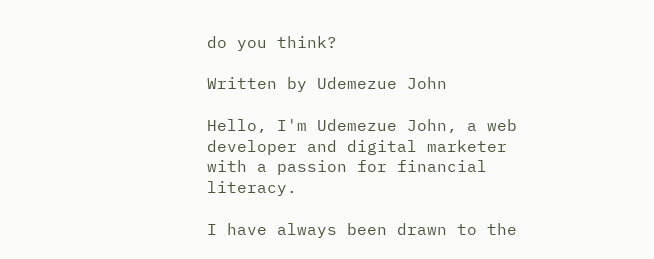do you think?

Written by Udemezue John

Hello, I'm Udemezue John, a web developer and digital marketer with a passion for financial literacy.

I have always been drawn to the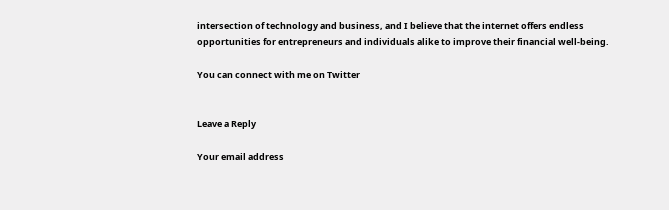intersection of technology and business, and I believe that the internet offers endless opportunities for entrepreneurs and individuals alike to improve their financial well-being.

You can connect with me on Twitter


Leave a Reply

Your email address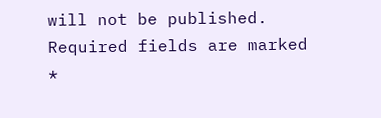will not be published. Required fields are marked *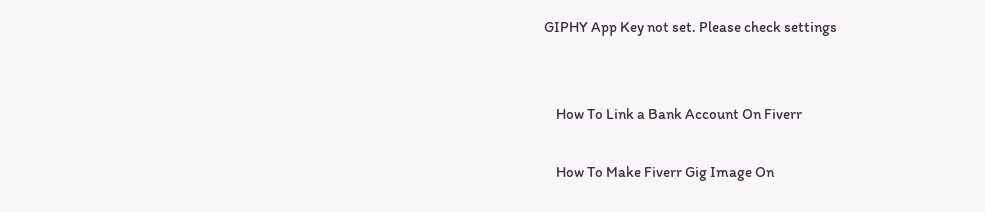GIPHY App Key not set. Please check settings


    How To Link a Bank Account On Fiverr

    How To Make Fiverr Gig Image On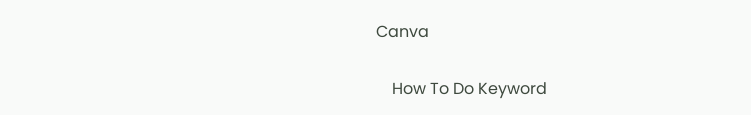Canva

    How To Do Keyword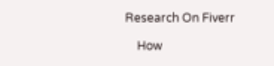Research On Fiverr

    How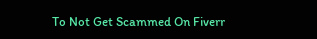To Not Get Scammed On Fiverr